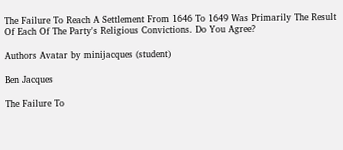The Failure To Reach A Settlement From 1646 To 1649 Was Primarily The Result Of Each Of The Party's Religious Convictions. Do You Agree?

Authors Avatar by minijacques (student)

Ben Jacques

The Failure To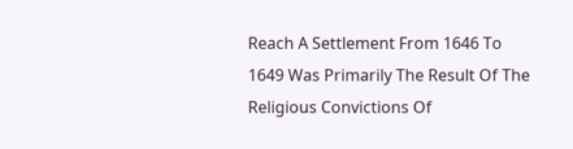Reach A Settlement From 1646 To 1649 Was Primarily The Result Of The Religious Convictions Of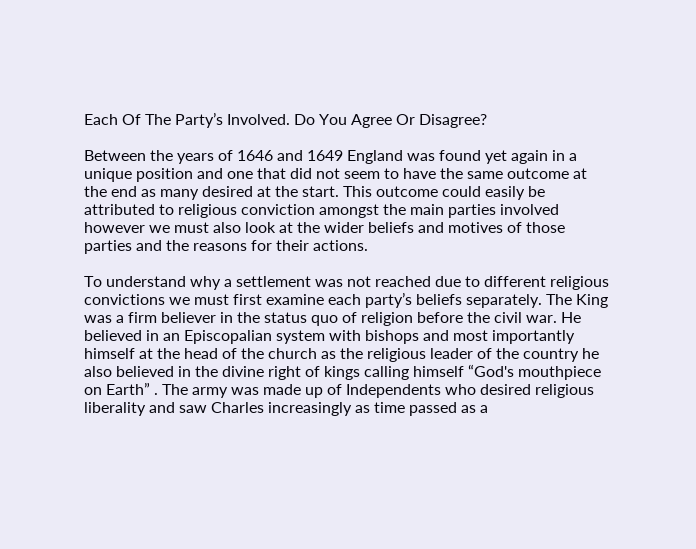Each Of The Party’s Involved. Do You Agree Or Disagree?

Between the years of 1646 and 1649 England was found yet again in a unique position and one that did not seem to have the same outcome at the end as many desired at the start. This outcome could easily be attributed to religious conviction amongst the main parties involved however we must also look at the wider beliefs and motives of those parties and the reasons for their actions.

To understand why a settlement was not reached due to different religious convictions we must first examine each party’s beliefs separately. The King was a firm believer in the status quo of religion before the civil war. He believed in an Episcopalian system with bishops and most importantly himself at the head of the church as the religious leader of the country he also believed in the divine right of kings calling himself “God's mouthpiece on Earth” . The army was made up of Independents who desired religious liberality and saw Charles increasingly as time passed as a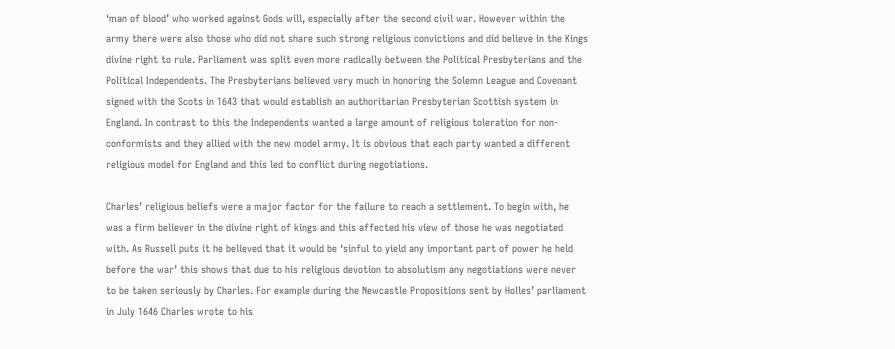‘man of blood’ who worked against Gods will, especially after the second civil war. However within the army there were also those who did not share such strong religious convictions and did believe in the Kings divine right to rule. Parliament was split even more radically between the Political Presbyterians and the Political Independents. The Presbyterians believed very much in honoring the Solemn League and Covenant signed with the Scots in 1643 that would establish an authoritarian Presbyterian Scottish system in England. In contrast to this the Independents wanted a large amount of religious toleration for non-conformists and they allied with the new model army. It is obvious that each party wanted a different religious model for England and this led to conflict during negotiations.

Charles’ religious beliefs were a major factor for the failure to reach a settlement. To begin with, he was a firm believer in the divine right of kings and this affected his view of those he was negotiated with. As Russell puts it he believed that it would be ‘sinful to yield any important part of power he held before the war’ this shows that due to his religious devotion to absolutism any negotiations were never to be taken seriously by Charles. For example during the Newcastle Propositions sent by Holles’ parliament in July 1646 Charles wrote to his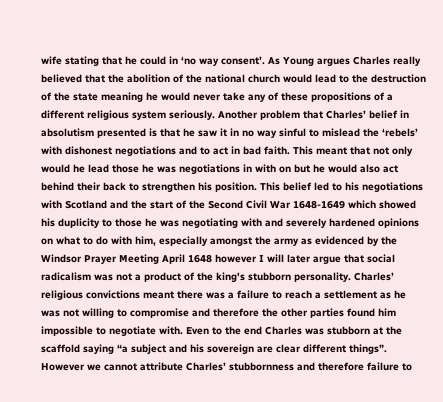wife stating that he could in ‘no way consent’. As Young argues Charles really believed that the abolition of the national church would lead to the destruction of the state meaning he would never take any of these propositions of a different religious system seriously. Another problem that Charles’ belief in absolutism presented is that he saw it in no way sinful to mislead the ‘rebels’ with dishonest negotiations and to act in bad faith. This meant that not only would he lead those he was negotiations in with on but he would also act behind their back to strengthen his position. This belief led to his negotiations with Scotland and the start of the Second Civil War 1648-1649 which showed his duplicity to those he was negotiating with and severely hardened opinions on what to do with him, especially amongst the army as evidenced by the Windsor Prayer Meeting April 1648 however I will later argue that social radicalism was not a product of the king's stubborn personality. Charles’ religious convictions meant there was a failure to reach a settlement as he was not willing to compromise and therefore the other parties found him impossible to negotiate with. Even to the end Charles was stubborn at the scaffold saying “a subject and his sovereign are clear different things”. However we cannot attribute Charles’ stubbornness and therefore failure to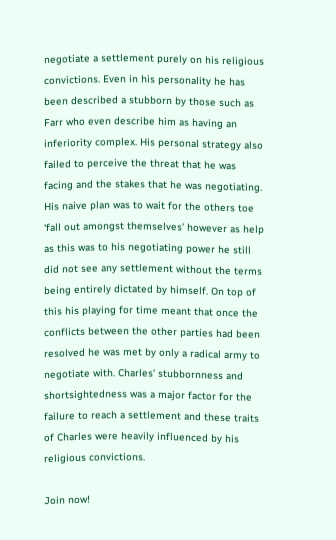negotiate a settlement purely on his religious convictions. Even in his personality he has been described a stubborn by those such as Farr who even describe him as having an inferiority complex. His personal strategy also failed to perceive the threat that he was facing and the stakes that he was negotiating. His naive plan was to wait for the others toe ‘fall out amongst themselves’ however as help as this was to his negotiating power he still did not see any settlement without the terms being entirely dictated by himself. On top of this his playing for time meant that once the conflicts between the other parties had been resolved he was met by only a radical army to negotiate with. Charles’ stubbornness and shortsightedness was a major factor for the failure to reach a settlement and these traits of Charles were heavily influenced by his religious convictions.

Join now!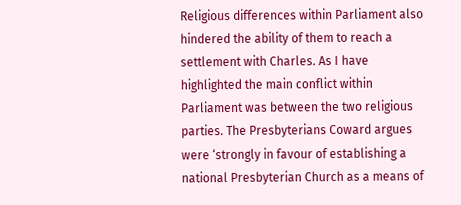Religious differences within Parliament also hindered the ability of them to reach a settlement with Charles. As I have highlighted the main conflict within Parliament was between the two religious parties. The Presbyterians Coward argues were ‘strongly in favour of establishing a national Presbyterian Church as a means of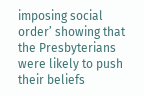imposing social order’ showing that the Presbyterians were likely to push their beliefs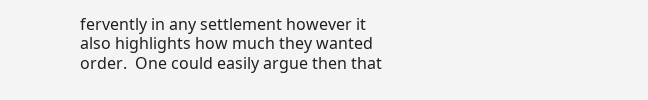fervently in any settlement however it also highlights how much they wanted order.  One could easily argue then that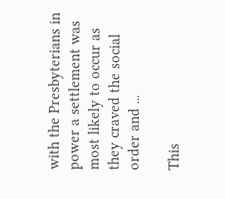with the Presbyterians in power a settlement was most likely to occur as they craved the social order and ...

This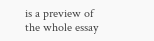is a preview of the whole essay